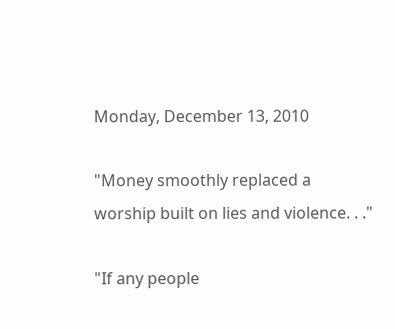Monday, December 13, 2010

"Money smoothly replaced a worship built on lies and violence. . ."

"If any people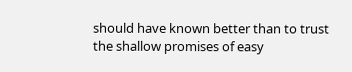should have known better than to trust the shallow promises of easy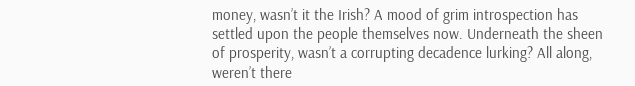money, wasn’t it the Irish? A mood of grim introspection has settled upon the people themselves now. Underneath the sheen of prosperity, wasn’t a corrupting decadence lurking? All along, weren’t there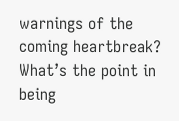warnings of the coming heartbreak? What’s the point in being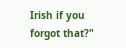Irish if you forgot that?"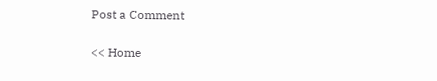Post a Comment

<< Home